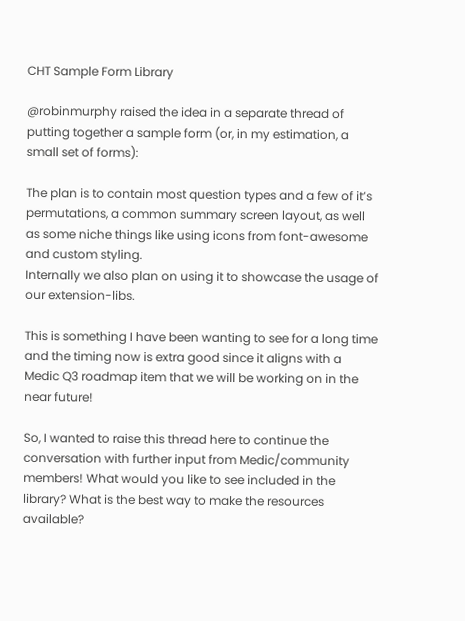CHT Sample Form Library

@robinmurphy raised the idea in a separate thread of putting together a sample form (or, in my estimation, a small set of forms):

The plan is to contain most question types and a few of it’s permutations, a common summary screen layout, as well as some niche things like using icons from font-awesome and custom styling.
Internally we also plan on using it to showcase the usage of our extension-libs.

This is something I have been wanting to see for a long time and the timing now is extra good since it aligns with a Medic Q3 roadmap item that we will be working on in the near future!

So, I wanted to raise this thread here to continue the conversation with further input from Medic/community members! What would you like to see included in the library? What is the best way to make the resources available?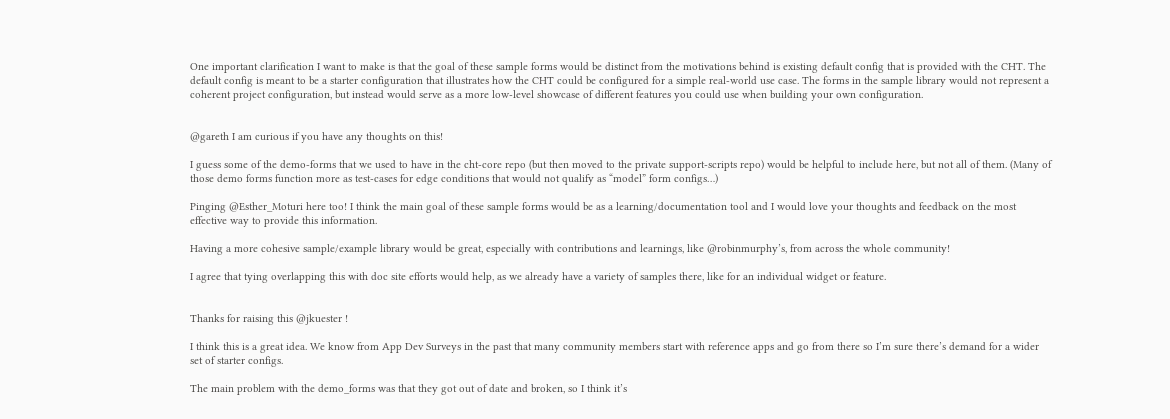One important clarification I want to make is that the goal of these sample forms would be distinct from the motivations behind is existing default config that is provided with the CHT. The default config is meant to be a starter configuration that illustrates how the CHT could be configured for a simple real-world use case. The forms in the sample library would not represent a coherent project configuration, but instead would serve as a more low-level showcase of different features you could use when building your own configuration.


@gareth I am curious if you have any thoughts on this!

I guess some of the demo-forms that we used to have in the cht-core repo (but then moved to the private support-scripts repo) would be helpful to include here, but not all of them. (Many of those demo forms function more as test-cases for edge conditions that would not qualify as “model” form configs…)

Pinging @Esther_Moturi here too! I think the main goal of these sample forms would be as a learning/documentation tool and I would love your thoughts and feedback on the most effective way to provide this information.

Having a more cohesive sample/example library would be great, especially with contributions and learnings, like @robinmurphy’s, from across the whole community!

I agree that tying overlapping this with doc site efforts would help, as we already have a variety of samples there, like for an individual widget or feature.


Thanks for raising this @jkuester !

I think this is a great idea. We know from App Dev Surveys in the past that many community members start with reference apps and go from there so I’m sure there’s demand for a wider set of starter configs.

The main problem with the demo_forms was that they got out of date and broken, so I think it’s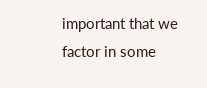important that we factor in some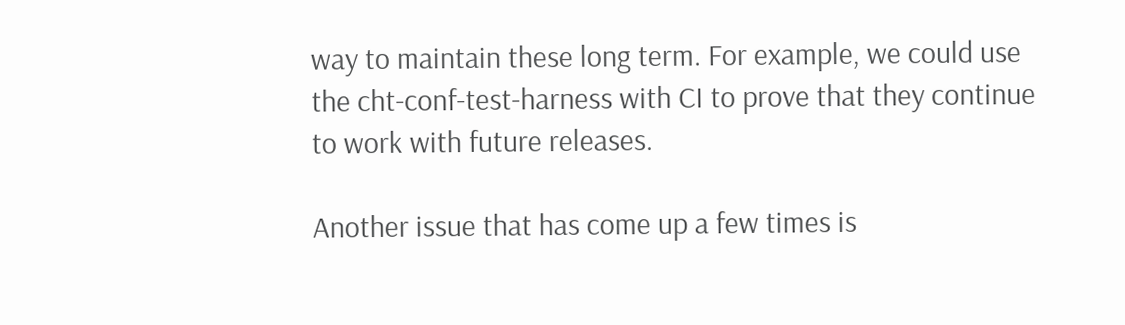way to maintain these long term. For example, we could use the cht-conf-test-harness with CI to prove that they continue to work with future releases.

Another issue that has come up a few times is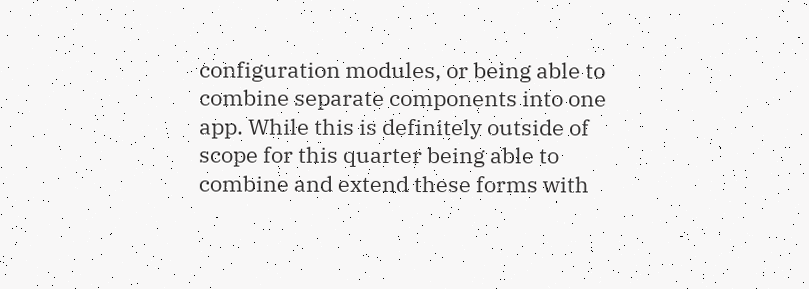configuration modules, or being able to combine separate components into one app. While this is definitely outside of scope for this quarter being able to combine and extend these forms with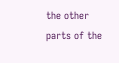the other parts of the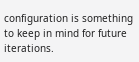configuration is something to keep in mind for future iterations.